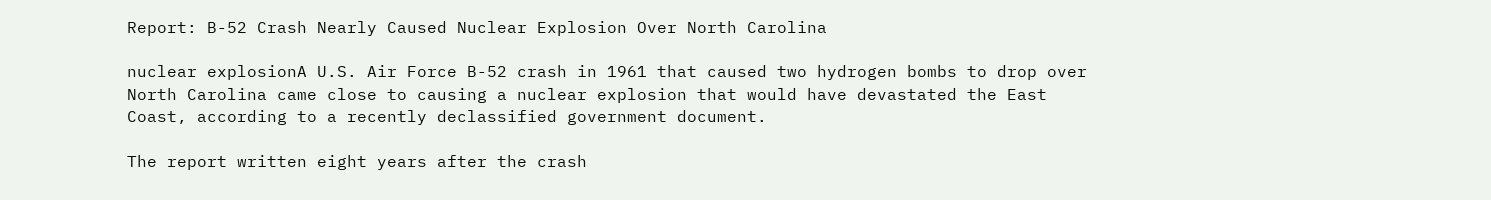Report: B-52 Crash Nearly Caused Nuclear Explosion Over North Carolina

nuclear explosionA U.S. Air Force B-52 crash in 1961 that caused two hydrogen bombs to drop over North Carolina came close to causing a nuclear explosion that would have devastated the East Coast, according to a recently declassified government document.

The report written eight years after the crash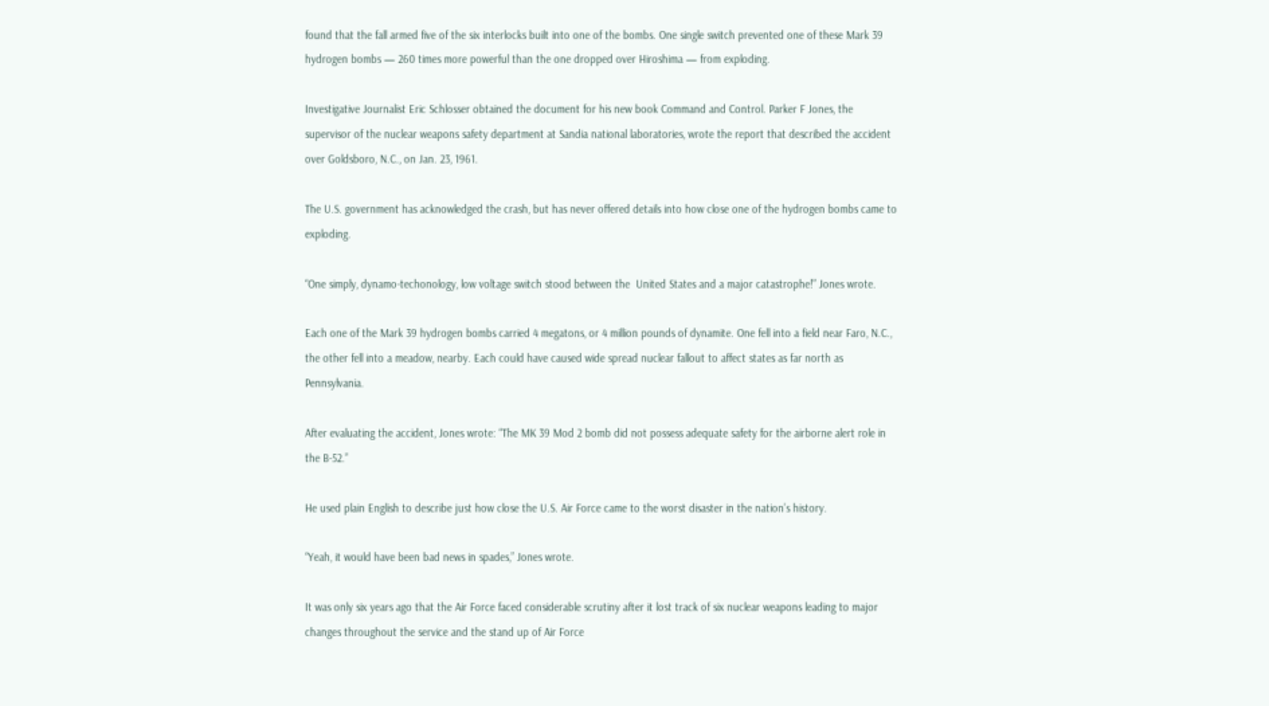found that the fall armed five of the six interlocks built into one of the bombs. One single switch prevented one of these Mark 39 hydrogen bombs — 260 times more powerful than the one dropped over Hiroshima — from exploding.

Investigative Journalist Eric Schlosser obtained the document for his new book Command and Control. Parker F Jones, the supervisor of the nuclear weapons safety department at Sandia national laboratories, wrote the report that described the accident over Goldsboro, N.C., on Jan. 23, 1961.

The U.S. government has acknowledged the crash, but has never offered details into how close one of the hydrogen bombs came to exploding.

“One simply, dynamo-techonology, low voltage switch stood between the  United States and a major catastrophe!” Jones wrote.

Each one of the Mark 39 hydrogen bombs carried 4 megatons, or 4 million pounds of dynamite. One fell into a field near Faro, N.C., the other fell into a meadow, nearby. Each could have caused wide spread nuclear fallout to affect states as far north as Pennsylvania.

After evaluating the accident, Jones wrote: “The MK 39 Mod 2 bomb did not possess adequate safety for the airborne alert role in the B-52.”

He used plain English to describe just how close the U.S. Air Force came to the worst disaster in the nation’s history.

“Yeah, it would have been bad news in spades,” Jones wrote.

It was only six years ago that the Air Force faced considerable scrutiny after it lost track of six nuclear weapons leading to major changes throughout the service and the stand up of Air Force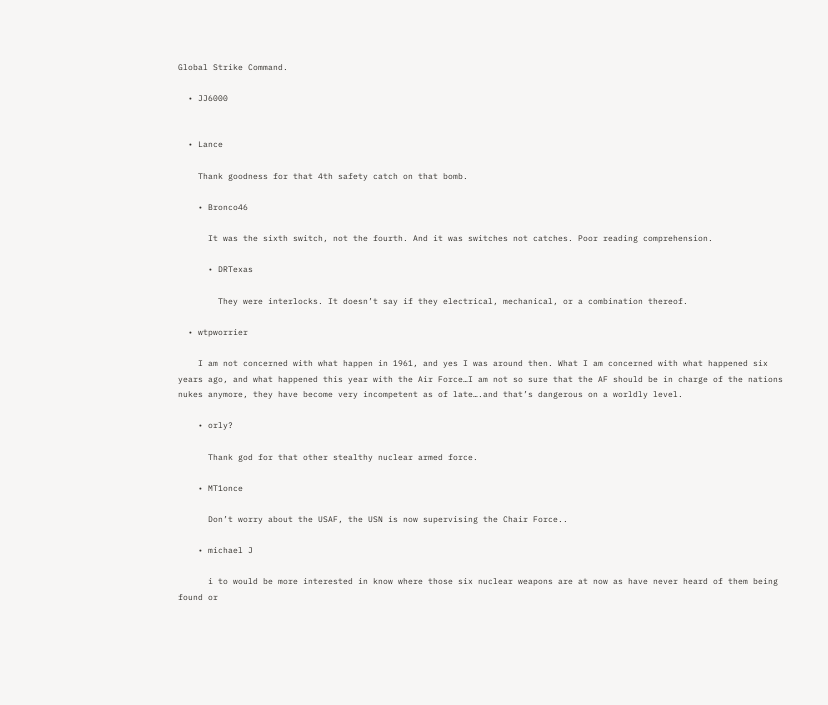Global Strike Command.

  • JJ6000


  • Lance

    Thank goodness for that 4th safety catch on that bomb.

    • Bronco46

      It was the sixth switch, not the fourth. And it was switches not catches. Poor reading comprehension.

      • DRTexas

        They were interlocks. It doesn’t say if they electrical, mechanical, or a combination thereof.

  • wtpworrier

    I am not concerned with what happen in 1961, and yes I was around then. What I am concerned with what happened six years ago, and what happened this year with the Air Force…I am not so sure that the AF should be in charge of the nations nukes anymore, they have become very incompetent as of late….and that’s dangerous on a worldly level.

    • orly?

      Thank god for that other stealthy nuclear armed force.

    • MT1once

      Don’t worry about the USAF, the USN is now supervising the Chair Force..

    • michael J

      i to would be more interested in know where those six nuclear weapons are at now as have never heard of them being found or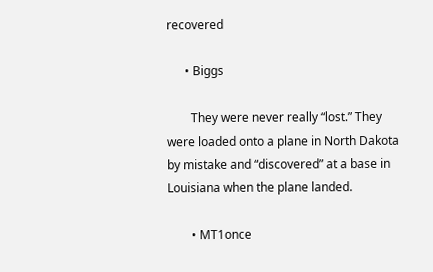recovered

      • Biggs

        They were never really “lost.” They were loaded onto a plane in North Dakota by mistake and “discovered” at a base in Louisiana when the plane landed.

        • MT1once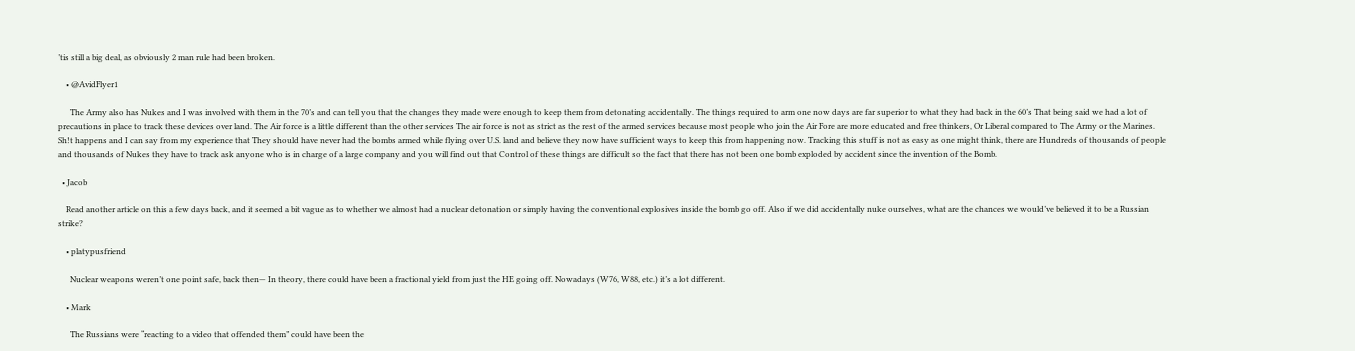’tis still a big deal, as obviously 2 man rule had been broken.

    • @AvidFlyer1

      The Army also has Nukes and I was involved with them in the 70’s and can tell you that the changes they made were enough to keep them from detonating accidentally. The things required to arm one now days are far superior to what they had back in the 60’s That being said we had a lot of precautions in place to track these devices over land. The Air force is a little different than the other services The air force is not as strict as the rest of the armed services because most people who join the Air Fore are more educated and free thinkers, Or Liberal compared to The Army or the Marines. Sh!t happens and I can say from my experience that They should have never had the bombs armed while flying over U.S. land and believe they now have sufficient ways to keep this from happening now. Tracking this stuff is not as easy as one might think, there are Hundreds of thousands of people and thousands of Nukes they have to track ask anyone who is in charge of a large company and you will find out that Control of these things are difficult so the fact that there has not been one bomb exploded by accident since the invention of the Bomb.

  • Jacob

    Read another article on this a few days back, and it seemed a bit vague as to whether we almost had a nuclear detonation or simply having the conventional explosives inside the bomb go off. Also if we did accidentally nuke ourselves, what are the chances we would’ve believed it to be a Russian strike?

    • platypusfriend

      Nuclear weapons weren’t one point safe, back then— In theory, there could have been a fractional yield from just the HE going off. Nowadays (W76, W88, etc.) it’s a lot different.

    • Mark

      The Russians were “reacting to a video that offended them” could have been the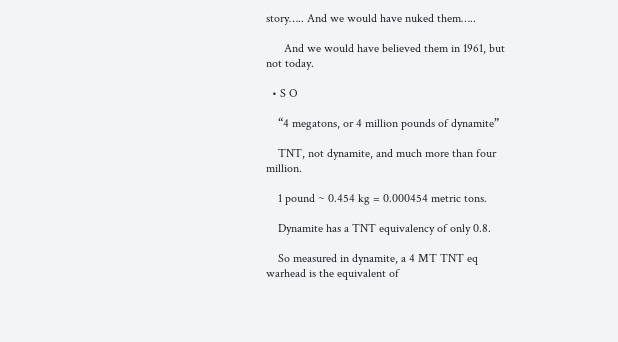story….. And we would have nuked them…..

      And we would have believed them in 1961, but not today.

  • S O

    “4 megatons, or 4 million pounds of dynamite”

    TNT, not dynamite, and much more than four million.

    1 pound ~ 0.454 kg = 0.000454 metric tons.

    Dynamite has a TNT equivalency of only 0.8.

    So measured in dynamite, a 4 MT TNT eq warhead is the equivalent of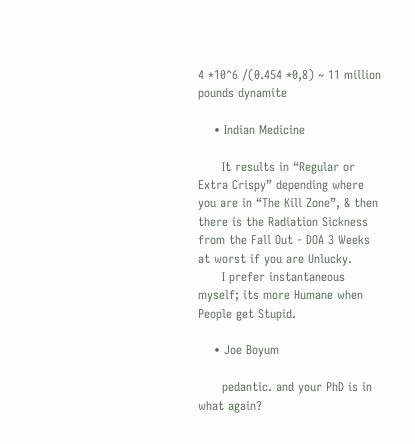4 *10^6 /(0.454 *0,8) ~ 11 million pounds dynamite

    • Indian Medicine

      It results in “Regular or Extra Crispy” depending where you are in “The Kill Zone”, & then there is the Radiation Sickness from the Fall Out - DOA 3 Weeks at worst if you are Unlucky.
      I prefer instantaneous myself; its more Humane when People get Stupid.

    • Joe Boyum

      pedantic. and your PhD is in what again?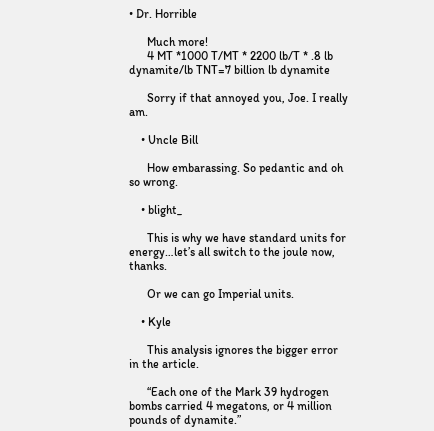• Dr. Horrible

      Much more!
      4 MT *1000 T/MT * 2200 lb/T * .8 lb dynamite/lb TNT=7 billion lb dynamite

      Sorry if that annoyed you, Joe. I really am.

    • Uncle Bill

      How embarassing. So pedantic and oh so wrong.

    • blight_

      This is why we have standard units for energy…let’s all switch to the joule now, thanks.

      Or we can go Imperial units.

    • Kyle

      This analysis ignores the bigger error in the article.

      “Each one of the Mark 39 hydrogen bombs carried 4 megatons, or 4 million pounds of dynamite.”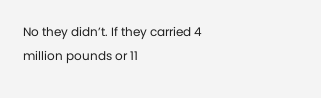No they didn’t. If they carried 4 million pounds or 11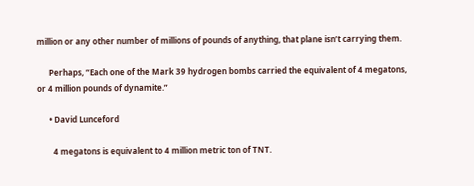million or any other number of millions of pounds of anything, that plane isn’t carrying them.

      Perhaps, “Each one of the Mark 39 hydrogen bombs carried the equivalent of 4 megatons, or 4 million pounds of dynamite.”

      • David Lunceford

        4 megatons is equivalent to 4 million metric ton of TNT.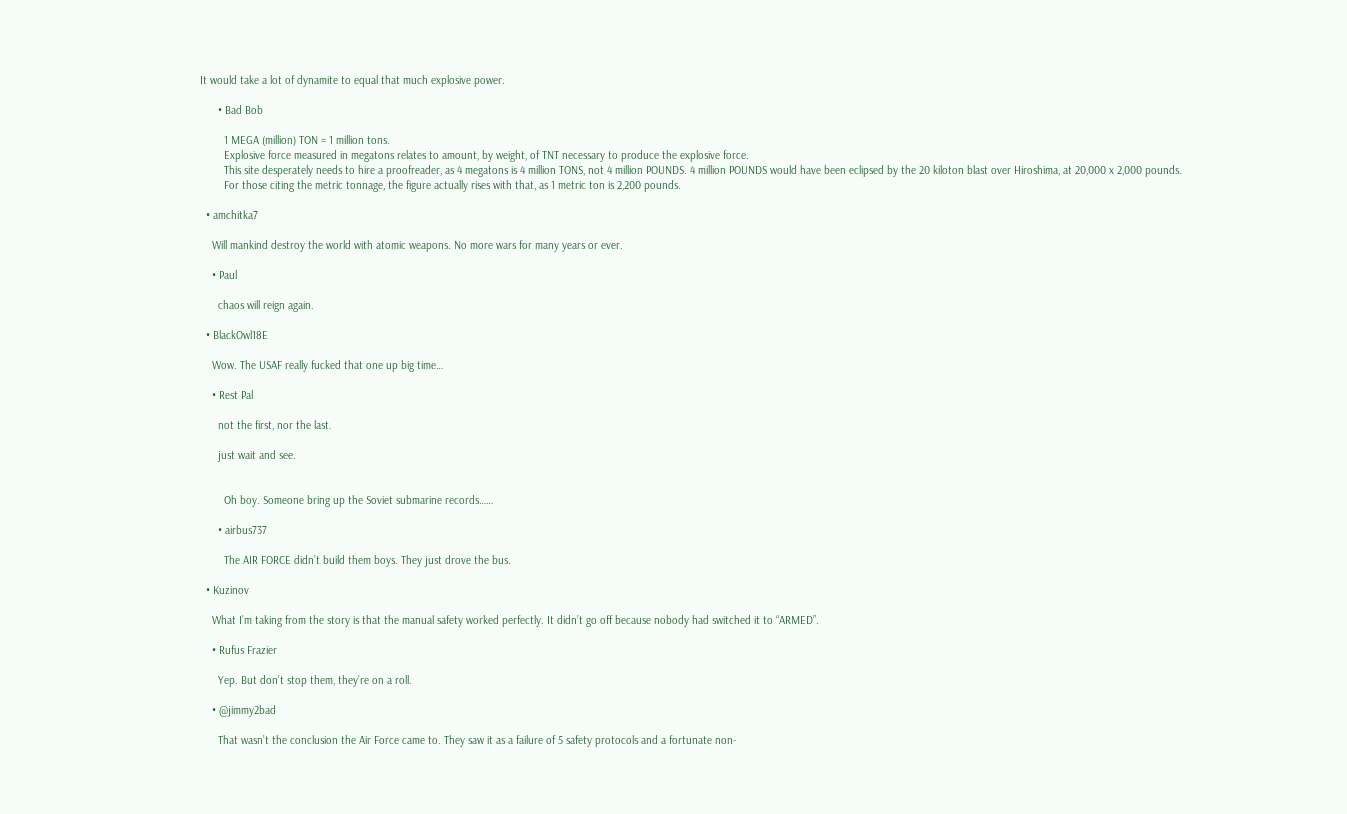It would take a lot of dynamite to equal that much explosive power.

      • Bad Bob

        1 MEGA (million) TON = 1 million tons.
        Explosive force measured in megatons relates to amount, by weight, of TNT necessary to produce the explosive force.
        This site desperately needs to hire a proofreader, as 4 megatons is 4 million TONS, not 4 million POUNDS. 4 million POUNDS would have been eclipsed by the 20 kiloton blast over Hiroshima, at 20,000 x 2,000 pounds.
        For those citing the metric tonnage, the figure actually rises with that, as 1 metric ton is 2,200 pounds.

  • amchitka7

    Will mankind destroy the world with atomic weapons. No more wars for many years or ever.

    • Paul

      chaos will reign again.

  • BlackOwl18E

    Wow. The USAF really fucked that one up big time…

    • Rest Pal

      not the first, nor the last.

      just wait and see.


        Oh boy. Someone bring up the Soviet submarine records……

      • airbus737

        The AIR FORCE didn’t build them boys. They just drove the bus.

  • Kuzinov

    What I’m taking from the story is that the manual safety worked perfectly. It didn’t go off because nobody had switched it to “ARMED”.

    • Rufus Frazier

      Yep. But don’t stop them, they’re on a roll.

    • @jimmy2bad

      That wasn’t the conclusion the Air Force came to. They saw it as a failure of 5 safety protocols and a fortunate non-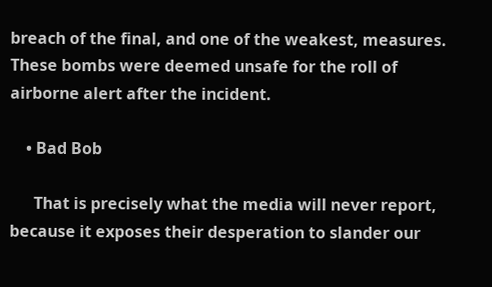breach of the final, and one of the weakest, measures. These bombs were deemed unsafe for the roll of airborne alert after the incident.

    • Bad Bob

      That is precisely what the media will never report, because it exposes their desperation to slander our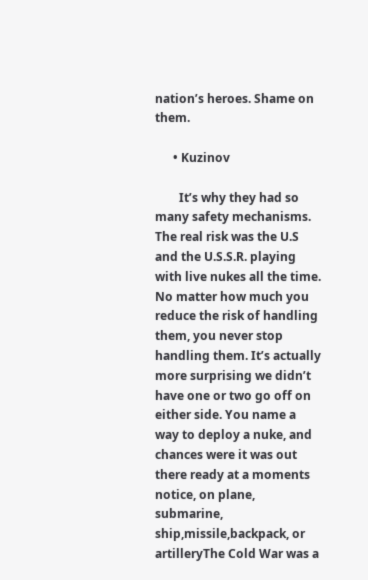nation’s heroes. Shame on them.

      • Kuzinov

        It’s why they had so many safety mechanisms. The real risk was the U.S and the U.S.S.R. playing with live nukes all the time. No matter how much you reduce the risk of handling them, you never stop handling them. It’s actually more surprising we didn’t have one or two go off on either side. You name a way to deploy a nuke, and chances were it was out there ready at a moments notice, on plane, submarine, ship,missile,backpack, or artilleryThe Cold War was a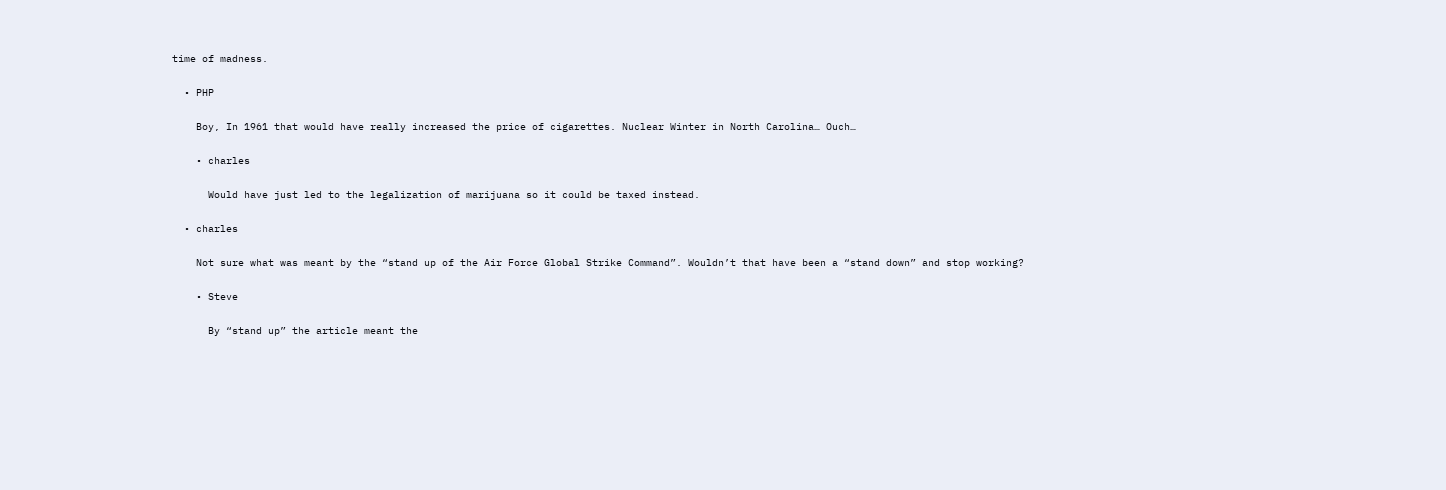time of madness.

  • PHP

    Boy, In 1961 that would have really increased the price of cigarettes. Nuclear Winter in North Carolina… Ouch…

    • charles

      Would have just led to the legalization of marijuana so it could be taxed instead.

  • charles

    Not sure what was meant by the “stand up of the Air Force Global Strike Command”. Wouldn’t that have been a “stand down” and stop working?

    • Steve

      By “stand up” the article meant the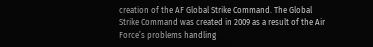creation of the AF Global Strike Command. The Global Strike Command was created in 2009 as a result of the Air Force’s problems handling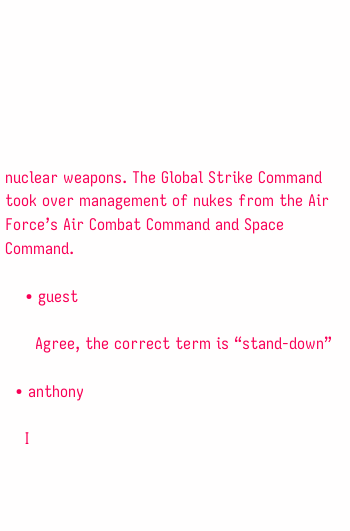nuclear weapons. The Global Strike Command took over management of nukes from the Air Force’s Air Combat Command and Space Command.

    • guest

      Agree, the correct term is “stand-down”

  • anthony

    I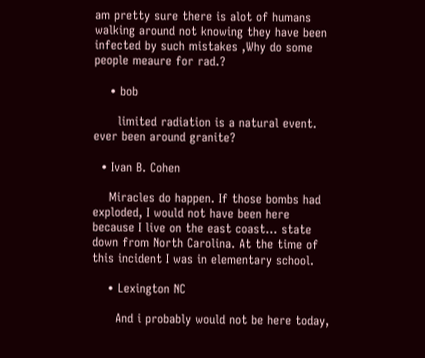am pretty sure there is alot of humans walking around not knowing they have been infected by such mistakes ,Why do some people meaure for rad.?

    • bob

      limited radiation is a natural event. ever been around granite?

  • Ivan B. Cohen

    Miracles do happen. If those bombs had exploded, I would not have been here because I live on the east coast… state down from North Carolina. At the time of this incident I was in elementary school.

    • Lexington NC

      And i probably would not be here today,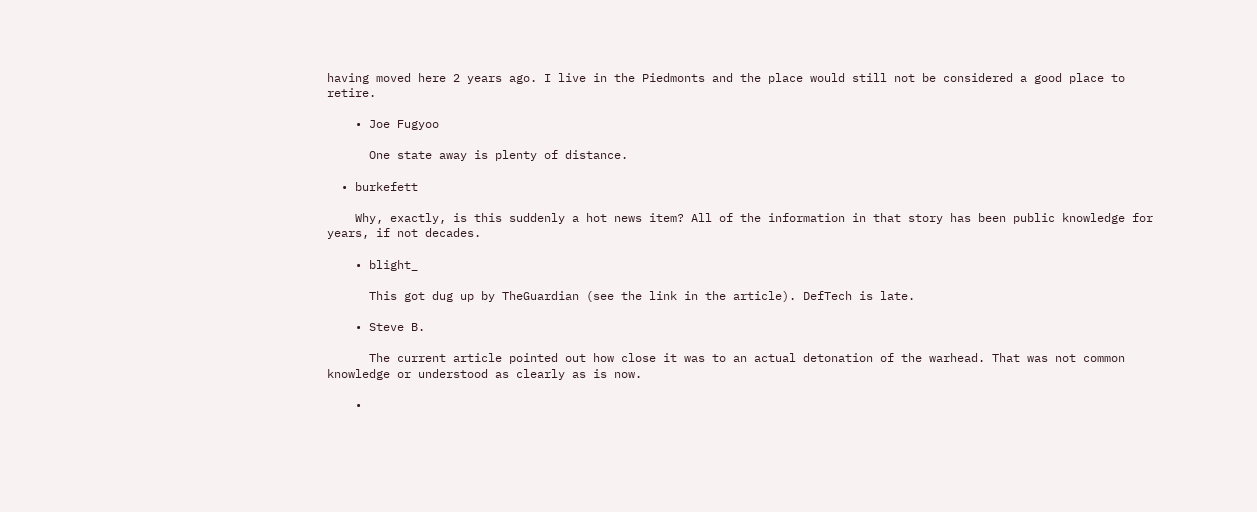having moved here 2 years ago. I live in the Piedmonts and the place would still not be considered a good place to retire.

    • Joe Fugyoo

      One state away is plenty of distance.

  • burkefett

    Why, exactly, is this suddenly a hot news item? All of the information in that story has been public knowledge for years, if not decades.

    • blight_

      This got dug up by TheGuardian (see the link in the article). DefTech is late.

    • Steve B.

      The current article pointed out how close it was to an actual detonation of the warhead. That was not common knowledge or understood as clearly as is now.

    •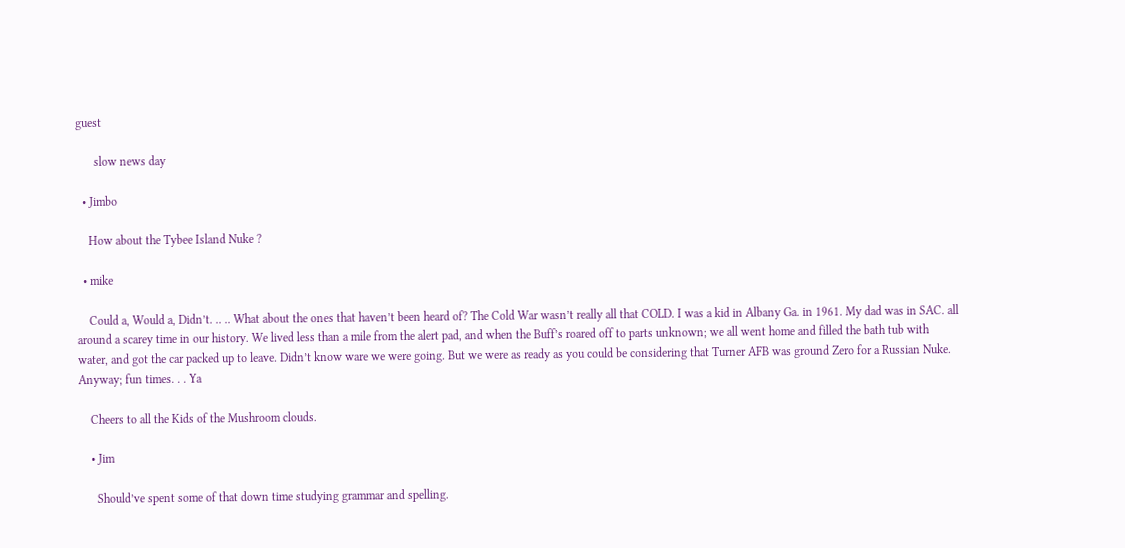guest

      slow news day

  • Jimbo

    How about the Tybee Island Nuke ?

  • mike

    Could a, Would a, Didn’t. .. .. What about the ones that haven’t been heard of? The Cold War wasn’t really all that COLD. I was a kid in Albany Ga. in 1961. My dad was in SAC. all around a scarey time in our history. We lived less than a mile from the alert pad, and when the Buff’s roared off to parts unknown; we all went home and filled the bath tub with water, and got the car packed up to leave. Didn’t know ware we were going. But we were as ready as you could be considering that Turner AFB was ground Zero for a Russian Nuke. Anyway; fun times. . . Ya

    Cheers to all the Kids of the Mushroom clouds.

    • Jim

      Should’ve spent some of that down time studying grammar and spelling.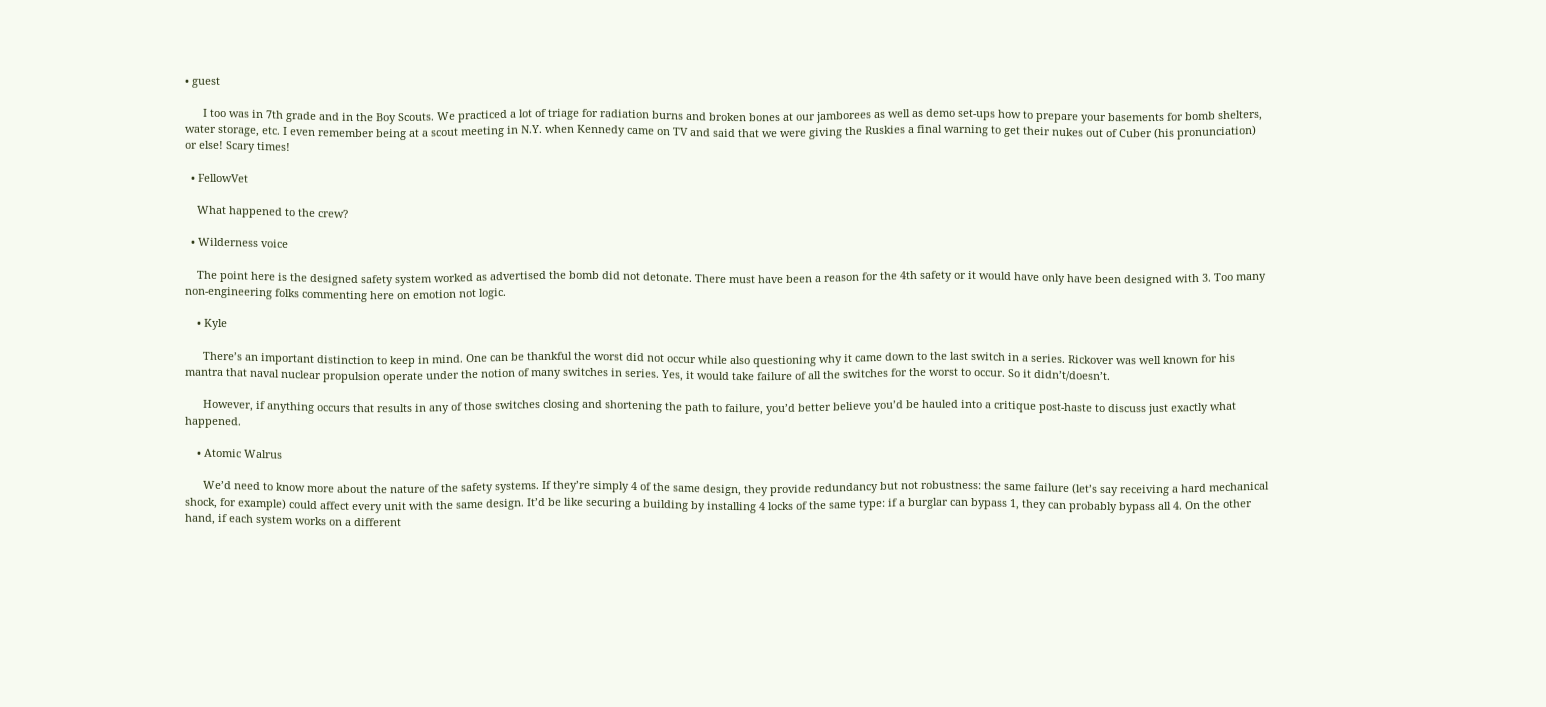• guest

      I too was in 7th grade and in the Boy Scouts. We practiced a lot of triage for radiation burns and broken bones at our jamborees as well as demo set-ups how to prepare your basements for bomb shelters, water storage, etc. I even remember being at a scout meeting in N.Y. when Kennedy came on TV and said that we were giving the Ruskies a final warning to get their nukes out of Cuber (his pronunciation) or else! Scary times!

  • FellowVet

    What happened to the crew?

  • Wilderness voice

    The point here is the designed safety system worked as advertised the bomb did not detonate. There must have been a reason for the 4th safety or it would have only have been designed with 3. Too many non-engineering folks commenting here on emotion not logic.

    • Kyle

      There’s an important distinction to keep in mind. One can be thankful the worst did not occur while also questioning why it came down to the last switch in a series. Rickover was well known for his mantra that naval nuclear propulsion operate under the notion of many switches in series. Yes, it would take failure of all the switches for the worst to occur. So it didn’t/doesn’t.

      However, if anything occurs that results in any of those switches closing and shortening the path to failure, you’d better believe you’d be hauled into a critique post-haste to discuss just exactly what happened.

    • Atomic Walrus

      We’d need to know more about the nature of the safety systems. If they’re simply 4 of the same design, they provide redundancy but not robustness: the same failure (let’s say receiving a hard mechanical shock, for example) could affect every unit with the same design. It’d be like securing a building by installing 4 locks of the same type: if a burglar can bypass 1, they can probably bypass all 4. On the other hand, if each system works on a different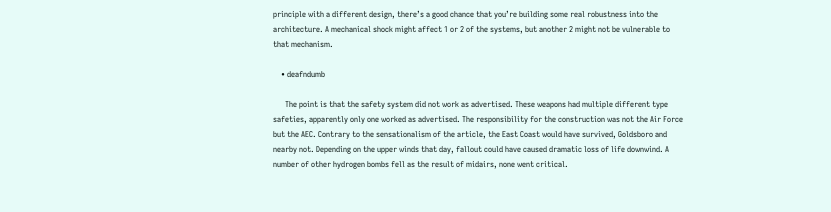principle with a different design, there’s a good chance that you’re building some real robustness into the architecture. A mechanical shock might affect 1 or 2 of the systems, but another 2 might not be vulnerable to that mechanism.

    • deafndumb

      The point is that the safety system did not work as advertised. These weapons had multiple different type safeties, apparently only one worked as advertised. The responsibility for the construction was not the Air Force but the AEC. Contrary to the sensationalism of the article, the East Coast would have survived, Goldsboro and nearby not. Depending on the upper winds that day, fallout could have caused dramatic loss of life downwind. A number of other hydrogen bombs fell as the result of midairs, none went critical.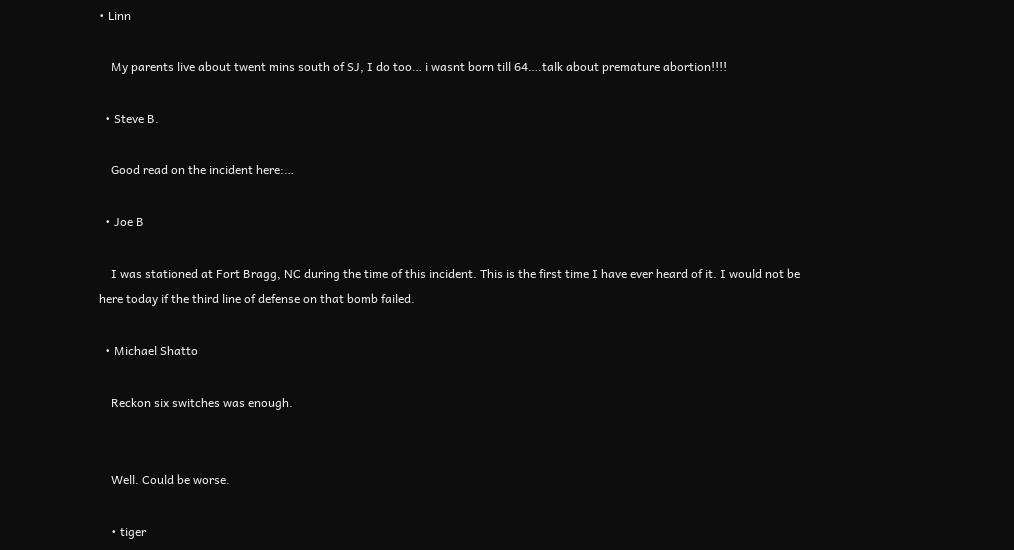• Linn

    My parents live about twent mins south of SJ, I do too… i wasnt born till 64….talk about premature abortion!!!!

  • Steve B.

    Good read on the incident here:…

  • Joe B

    I was stationed at Fort Bragg, NC during the time of this incident. This is the first time I have ever heard of it. I would not be here today if the third line of defense on that bomb failed.

  • Michael Shatto

    Reckon six switches was enough.


    Well. Could be worse.

    • tiger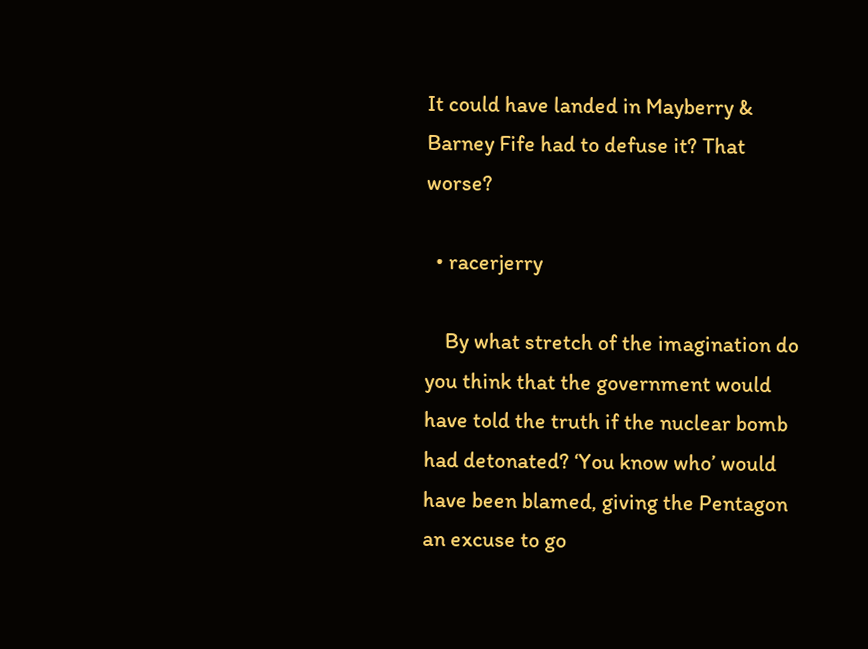It could have landed in Mayberry & Barney Fife had to defuse it? That worse?

  • racerjerry

    By what stretch of the imagination do you think that the government would have told the truth if the nuclear bomb had detonated? ‘You know who’ would have been blamed, giving the Pentagon an excuse to go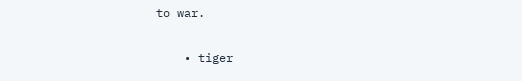to war.

    • tiger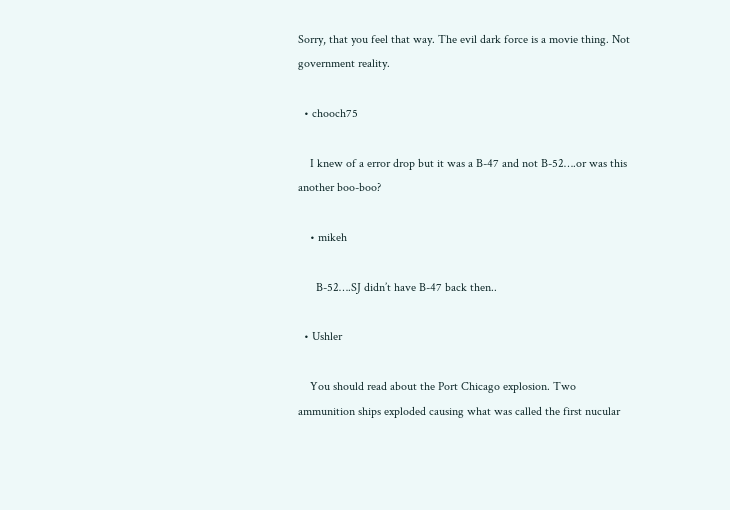Sorry, that you feel that way. The evil dark force is a movie thing. Not government reality.

  • chooch75

    I knew of a error drop but it was a B-47 and not B-52….or was this another boo-boo?

    • mikeh

      B-52….SJ didn’t have B-47 back then..

  • Ushler

    You should read about the Port Chicago explosion. Two ammunition ships exploded causing what was called the first nucular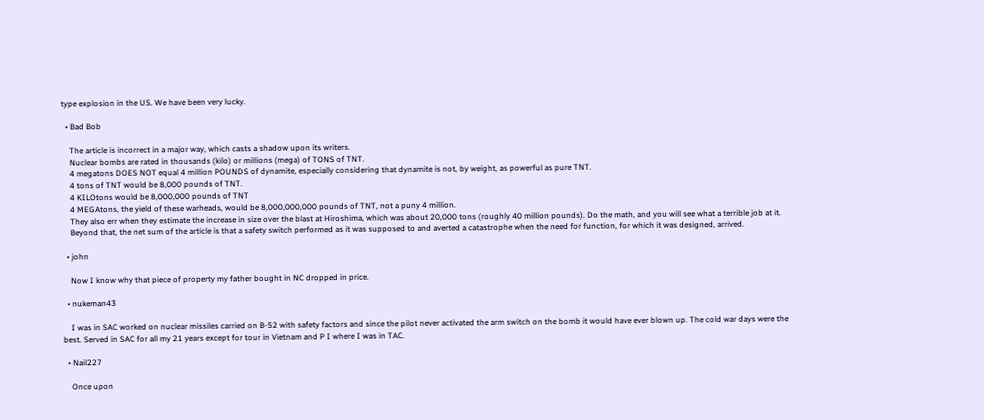type explosion in the US. We have been very lucky.

  • Bad Bob

    The article is incorrect in a major way, which casts a shadow upon its writers.
    Nuclear bombs are rated in thousands (kilo) or millions (mega) of TONS of TNT.
    4 megatons DOES NOT equal 4 million POUNDS of dynamite, especially considering that dynamite is not, by weight, as powerful as pure TNT.
    4 tons of TNT would be 8,000 pounds of TNT.
    4 KILOtons would be 8,000,000 pounds of TNT
    4 MEGAtons, the yield of these warheads, would be 8,000,000,000 pounds of TNT, not a puny 4 million.
    They also err when they estimate the increase in size over the blast at Hiroshima, which was about 20,000 tons (roughly 40 million pounds). Do the math, and you will see what a terrible job at it.
    Beyond that, the net sum of the article is that a safety switch performed as it was supposed to and averted a catastrophe when the need for function, for which it was designed, arrived.

  • john

    Now I know why that piece of property my father bought in NC dropped in price.

  • nukeman43

    I was in SAC worked on nuclear missiles carried on B-52 with safety factors and since the pilot never activated the arm switch on the bomb it would have ever blown up. The cold war days were the best. Served in SAC for all my 21 years except for tour in Vietnam and P I where I was in TAC.

  • Nail227

    Once upon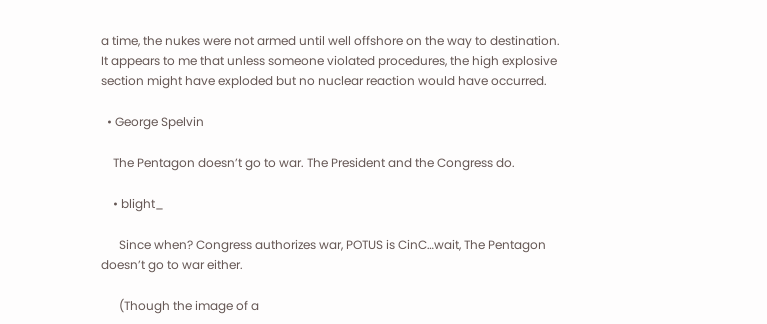a time, the nukes were not armed until well offshore on the way to destination. It appears to me that unless someone violated procedures, the high explosive section might have exploded but no nuclear reaction would have occurred.

  • George Spelvin

    The Pentagon doesn’t go to war. The President and the Congress do.

    • blight_

      Since when? Congress authorizes war, POTUS is CinC…wait, The Pentagon doesn’t go to war either.

      (Though the image of a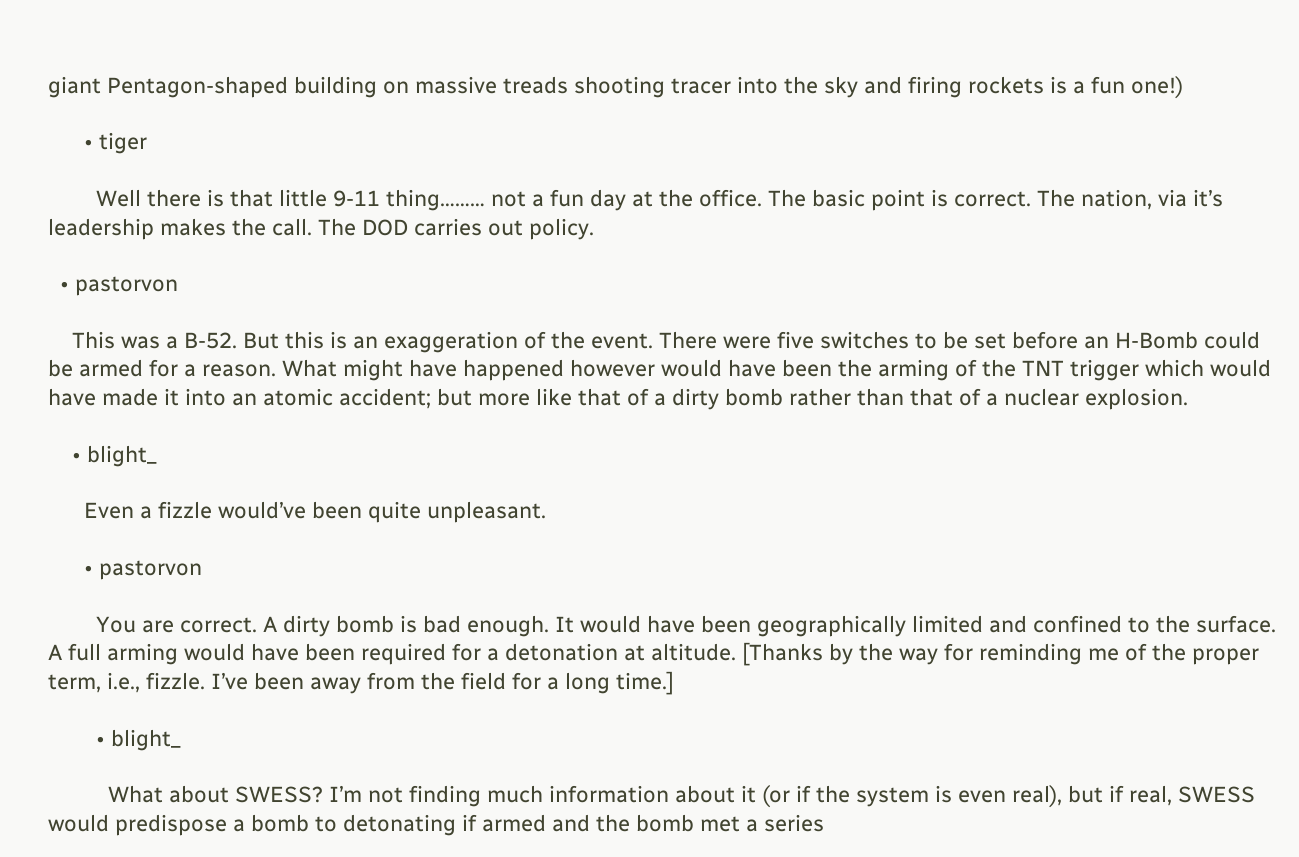giant Pentagon-shaped building on massive treads shooting tracer into the sky and firing rockets is a fun one!)

      • tiger

        Well there is that little 9-11 thing……… not a fun day at the office. The basic point is correct. The nation, via it’s leadership makes the call. The DOD carries out policy.

  • pastorvon

    This was a B-52. But this is an exaggeration of the event. There were five switches to be set before an H-Bomb could be armed for a reason. What might have happened however would have been the arming of the TNT trigger which would have made it into an atomic accident; but more like that of a dirty bomb rather than that of a nuclear explosion.

    • blight_

      Even a fizzle would’ve been quite unpleasant.

      • pastorvon

        You are correct. A dirty bomb is bad enough. It would have been geographically limited and confined to the surface. A full arming would have been required for a detonation at altitude. [Thanks by the way for reminding me of the proper term, i.e., fizzle. I’ve been away from the field for a long time.]

        • blight_

          What about SWESS? I’m not finding much information about it (or if the system is even real), but if real, SWESS would predispose a bomb to detonating if armed and the bomb met a series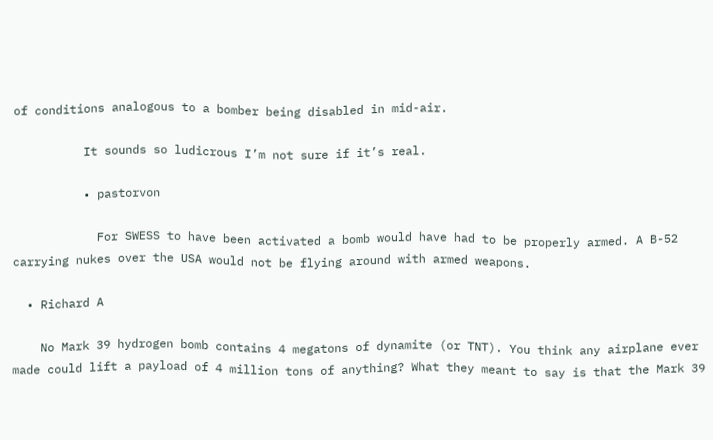of conditions analogous to a bomber being disabled in mid-air.

          It sounds so ludicrous I’m not sure if it’s real.

          • pastorvon

            For SWESS to have been activated a bomb would have had to be properly armed. A B-52 carrying nukes over the USA would not be flying around with armed weapons.

  • Richard A

    No Mark 39 hydrogen bomb contains 4 megatons of dynamite (or TNT). You think any airplane ever made could lift a payload of 4 million tons of anything? What they meant to say is that the Mark 39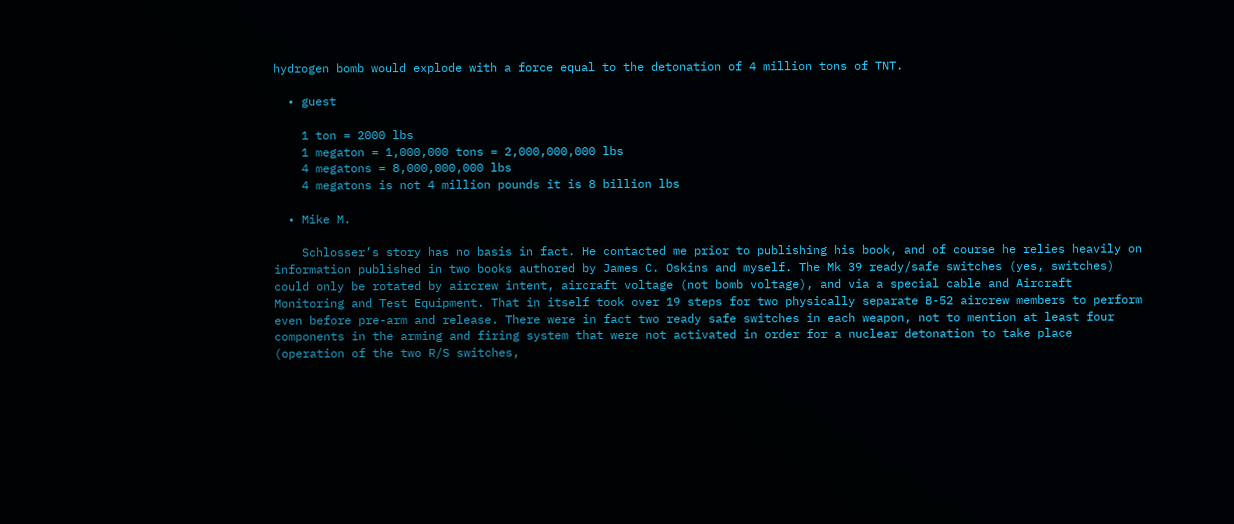hydrogen bomb would explode with a force equal to the detonation of 4 million tons of TNT.

  • guest

    1 ton = 2000 lbs
    1 megaton = 1,000,000 tons = 2,000,000,000 lbs
    4 megatons = 8,000,000,000 lbs
    4 megatons is not 4 million pounds it is 8 billion lbs

  • Mike M.

    Schlosser’s story has no basis in fact. He contacted me prior to publishing his book, and of course he relies heavily on information published in two books authored by James C. Oskins and myself. The Mk 39 ready/safe switches (yes, switches) could only be rotated by aircrew intent, aircraft voltage (not bomb voltage), and via a special cable and Aircraft Monitoring and Test Equipment. That in itself took over 19 steps for two physically separate B-52 aircrew members to perform even before pre-arm and release. There were in fact two ready safe switches in each weapon, not to mention at least four components in the arming and firing system that were not activated in order for a nuclear detonation to take place (operation of the two R/S switches,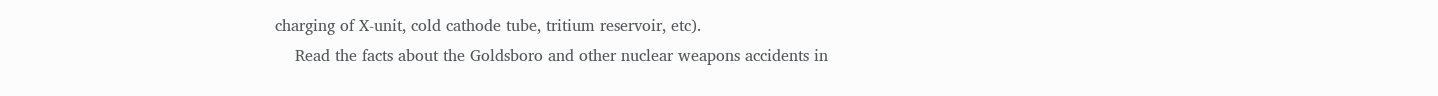charging of X-unit, cold cathode tube, tritium reservoir, etc).
    Read the facts about the Goldsboro and other nuclear weapons accidents in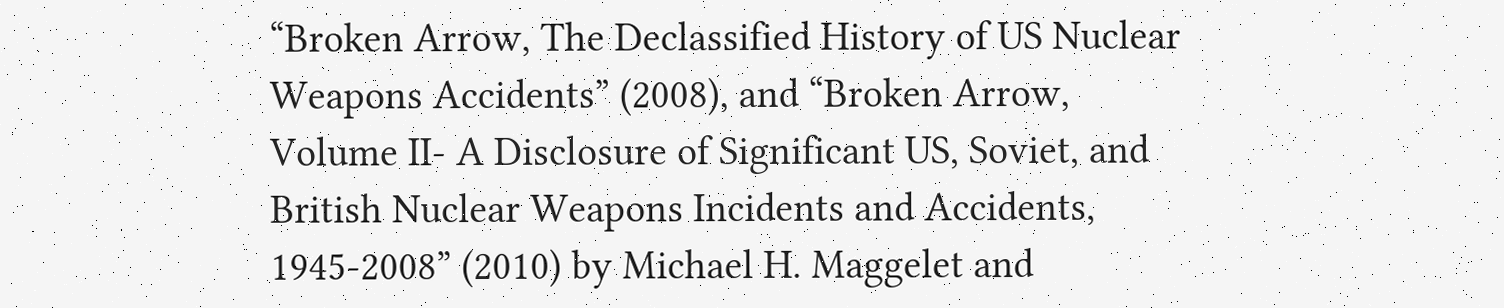“Broken Arrow, The Declassified History of US Nuclear Weapons Accidents” (2008), and “Broken Arrow, Volume II- A Disclosure of Significant US, Soviet, and British Nuclear Weapons Incidents and Accidents, 1945-2008” (2010) by Michael H. Maggelet and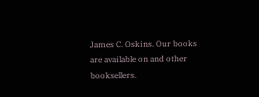James C. Oskins. Our books are available on and other booksellers.